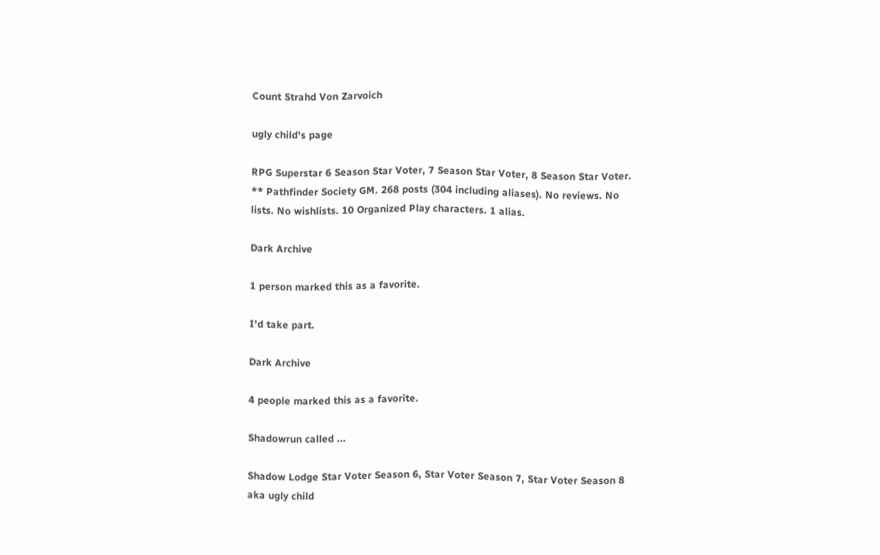Count Strahd Von Zarvoich

ugly child's page

RPG Superstar 6 Season Star Voter, 7 Season Star Voter, 8 Season Star Voter. ** Pathfinder Society GM. 268 posts (304 including aliases). No reviews. No lists. No wishlists. 10 Organized Play characters. 1 alias.

Dark Archive

1 person marked this as a favorite.

I'd take part.

Dark Archive

4 people marked this as a favorite.

Shadowrun called ...

Shadow Lodge Star Voter Season 6, Star Voter Season 7, Star Voter Season 8 aka ugly child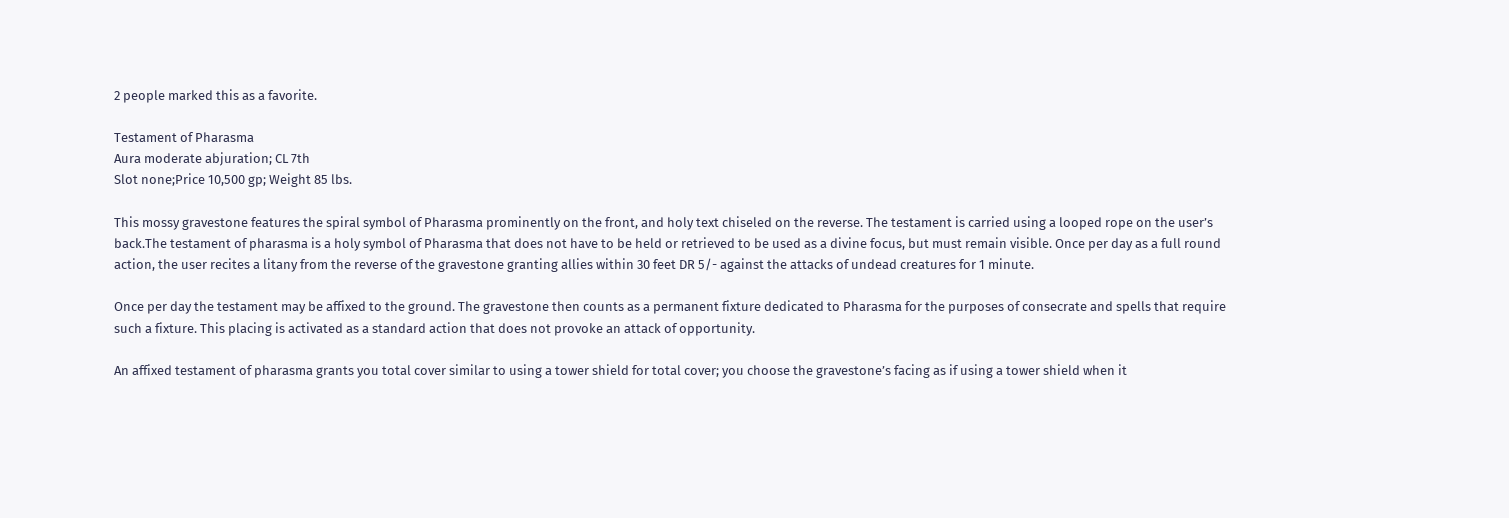2 people marked this as a favorite.

Testament of Pharasma
Aura moderate abjuration; CL 7th
Slot none;Price 10,500 gp; Weight 85 lbs.

This mossy gravestone features the spiral symbol of Pharasma prominently on the front, and holy text chiseled on the reverse. The testament is carried using a looped rope on the user’s back.The testament of pharasma is a holy symbol of Pharasma that does not have to be held or retrieved to be used as a divine focus, but must remain visible. Once per day as a full round action, the user recites a litany from the reverse of the gravestone granting allies within 30 feet DR 5/- against the attacks of undead creatures for 1 minute.

Once per day the testament may be affixed to the ground. The gravestone then counts as a permanent fixture dedicated to Pharasma for the purposes of consecrate and spells that require such a fixture. This placing is activated as a standard action that does not provoke an attack of opportunity.

An affixed testament of pharasma grants you total cover similar to using a tower shield for total cover; you choose the gravestone’s facing as if using a tower shield when it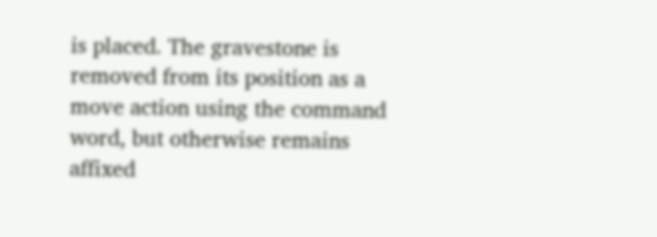is placed. The gravestone is removed from its position as a move action using the command word, but otherwise remains affixed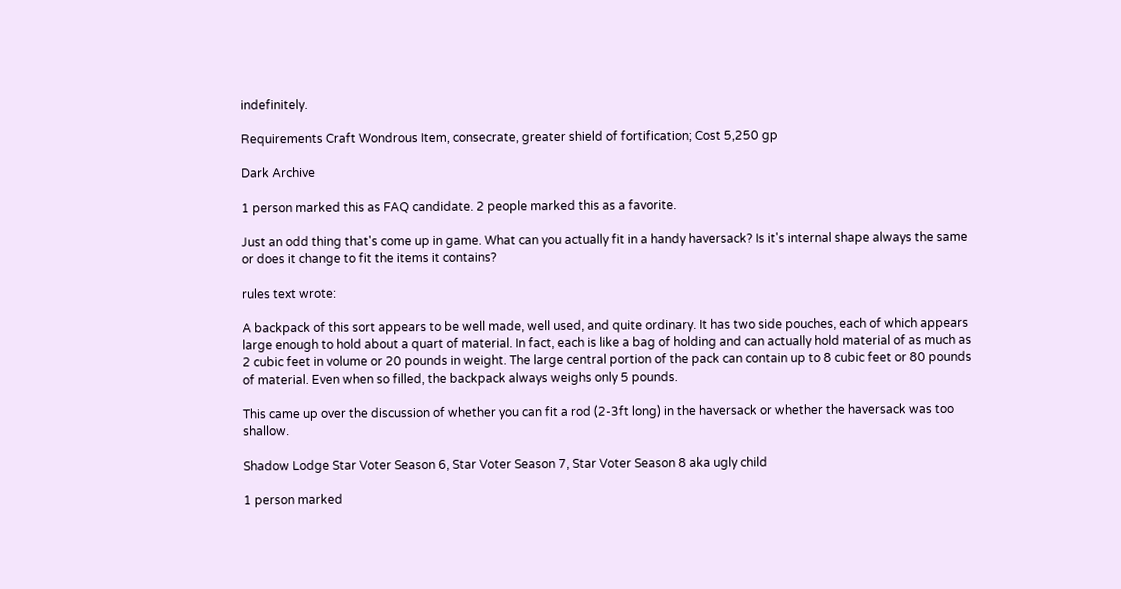indefinitely.

Requirements Craft Wondrous Item, consecrate, greater shield of fortification; Cost 5,250 gp

Dark Archive

1 person marked this as FAQ candidate. 2 people marked this as a favorite.

Just an odd thing that's come up in game. What can you actually fit in a handy haversack? Is it's internal shape always the same or does it change to fit the items it contains?

rules text wrote:

A backpack of this sort appears to be well made, well used, and quite ordinary. It has two side pouches, each of which appears large enough to hold about a quart of material. In fact, each is like a bag of holding and can actually hold material of as much as 2 cubic feet in volume or 20 pounds in weight. The large central portion of the pack can contain up to 8 cubic feet or 80 pounds of material. Even when so filled, the backpack always weighs only 5 pounds.

This came up over the discussion of whether you can fit a rod (2-3ft long) in the haversack or whether the haversack was too shallow.

Shadow Lodge Star Voter Season 6, Star Voter Season 7, Star Voter Season 8 aka ugly child

1 person marked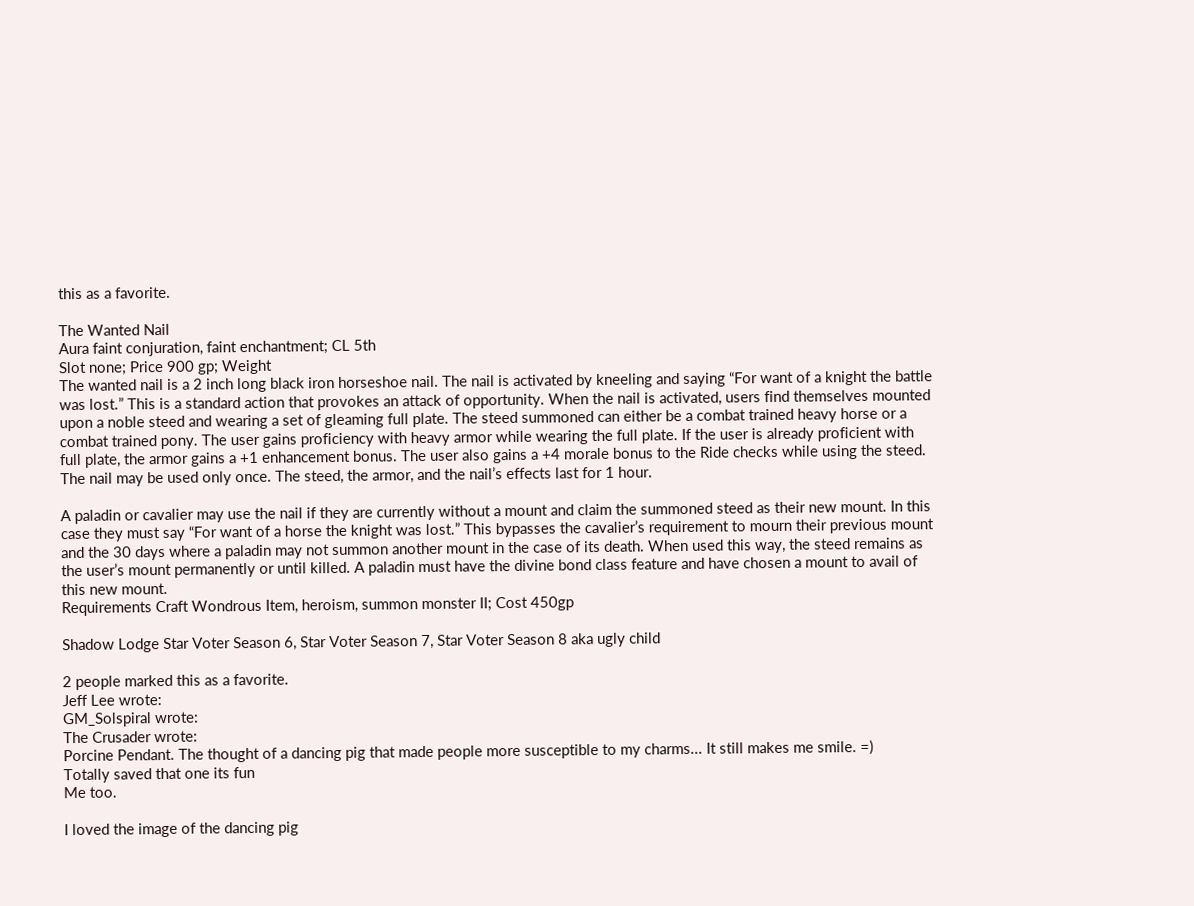this as a favorite.

The Wanted Nail
Aura faint conjuration, faint enchantment; CL 5th
Slot none; Price 900 gp; Weight
The wanted nail is a 2 inch long black iron horseshoe nail. The nail is activated by kneeling and saying “For want of a knight the battle was lost.” This is a standard action that provokes an attack of opportunity. When the nail is activated, users find themselves mounted upon a noble steed and wearing a set of gleaming full plate. The steed summoned can either be a combat trained heavy horse or a combat trained pony. The user gains proficiency with heavy armor while wearing the full plate. If the user is already proficient with full plate, the armor gains a +1 enhancement bonus. The user also gains a +4 morale bonus to the Ride checks while using the steed. The nail may be used only once. The steed, the armor, and the nail’s effects last for 1 hour.

A paladin or cavalier may use the nail if they are currently without a mount and claim the summoned steed as their new mount. In this case they must say “For want of a horse the knight was lost.” This bypasses the cavalier’s requirement to mourn their previous mount and the 30 days where a paladin may not summon another mount in the case of its death. When used this way, the steed remains as the user’s mount permanently or until killed. A paladin must have the divine bond class feature and have chosen a mount to avail of this new mount.
Requirements Craft Wondrous Item, heroism, summon monster II; Cost 450gp

Shadow Lodge Star Voter Season 6, Star Voter Season 7, Star Voter Season 8 aka ugly child

2 people marked this as a favorite.
Jeff Lee wrote:
GM_Solspiral wrote:
The Crusader wrote:
Porcine Pendant. The thought of a dancing pig that made people more susceptible to my charms... It still makes me smile. =)
Totally saved that one its fun
Me too.

I loved the image of the dancing pig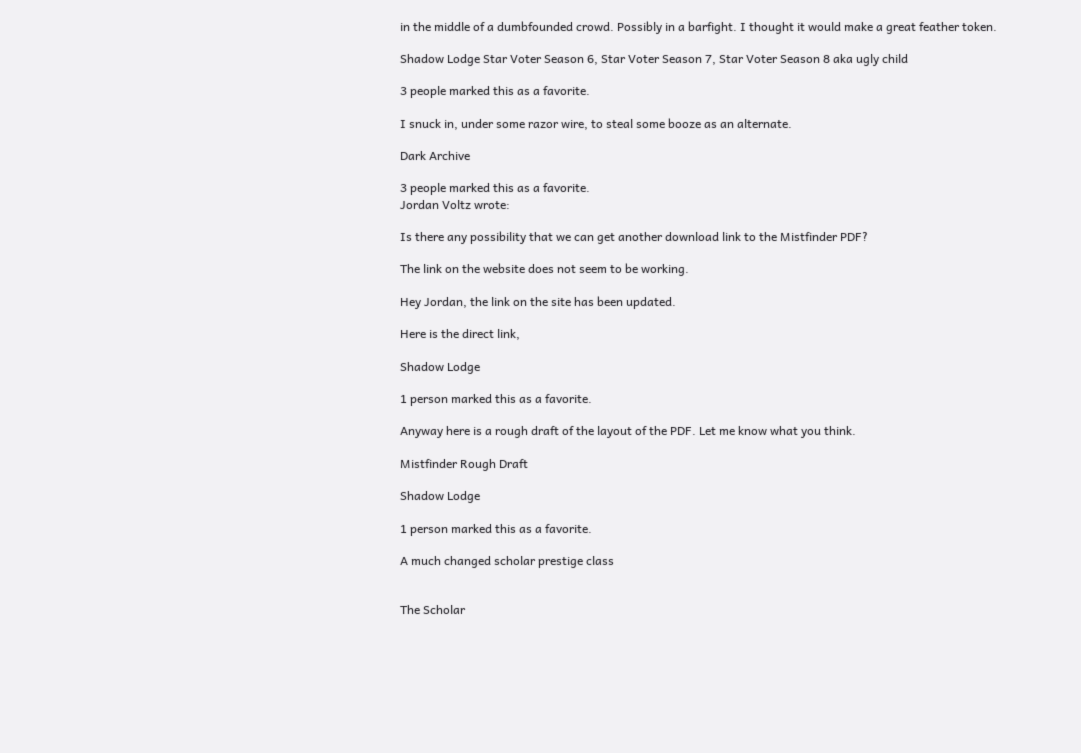in the middle of a dumbfounded crowd. Possibly in a barfight. I thought it would make a great feather token.

Shadow Lodge Star Voter Season 6, Star Voter Season 7, Star Voter Season 8 aka ugly child

3 people marked this as a favorite.

I snuck in, under some razor wire, to steal some booze as an alternate.

Dark Archive

3 people marked this as a favorite.
Jordan Voltz wrote:

Is there any possibility that we can get another download link to the Mistfinder PDF?

The link on the website does not seem to be working.

Hey Jordan, the link on the site has been updated.

Here is the direct link,

Shadow Lodge

1 person marked this as a favorite.

Anyway here is a rough draft of the layout of the PDF. Let me know what you think.

Mistfinder Rough Draft

Shadow Lodge

1 person marked this as a favorite.

A much changed scholar prestige class


The Scholar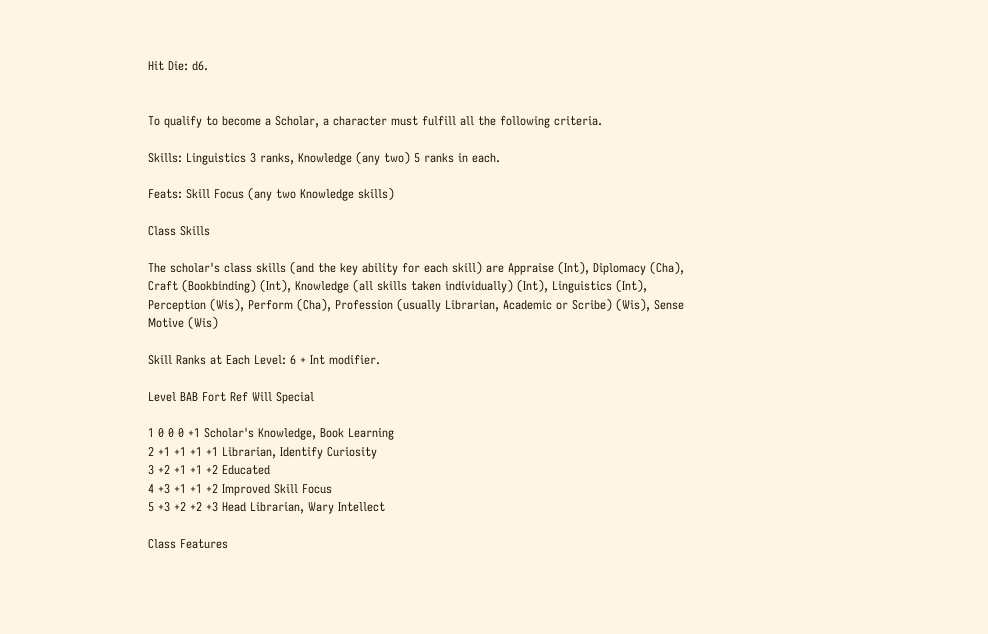Hit Die: d6.


To qualify to become a Scholar, a character must fulfill all the following criteria.

Skills: Linguistics 3 ranks, Knowledge (any two) 5 ranks in each.

Feats: Skill Focus (any two Knowledge skills)

Class Skills

The scholar's class skills (and the key ability for each skill) are Appraise (Int), Diplomacy (Cha), Craft (Bookbinding) (Int), Knowledge (all skills taken individually) (Int), Linguistics (Int), Perception (Wis), Perform (Cha), Profession (usually Librarian, Academic or Scribe) (Wis), Sense Motive (Wis)

Skill Ranks at Each Level: 6 + Int modifier.

Level BAB Fort Ref Will Special

1 0 0 0 +1 Scholar's Knowledge, Book Learning
2 +1 +1 +1 +1 Librarian, Identify Curiosity
3 +2 +1 +1 +2 Educated
4 +3 +1 +1 +2 Improved Skill Focus
5 +3 +2 +2 +3 Head Librarian, Wary Intellect

Class Features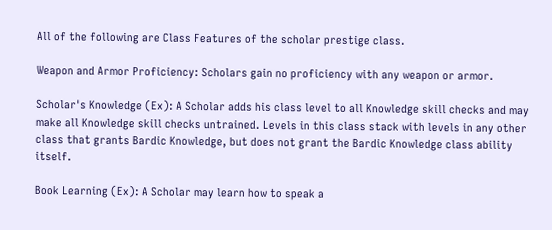All of the following are Class Features of the scholar prestige class.

Weapon and Armor Proficiency: Scholars gain no proficiency with any weapon or armor.

Scholar's Knowledge (Ex): A Scholar adds his class level to all Knowledge skill checks and may make all Knowledge skill checks untrained. Levels in this class stack with levels in any other class that grants Bardic Knowledge, but does not grant the Bardic Knowledge class ability itself.

Book Learning (Ex): A Scholar may learn how to speak a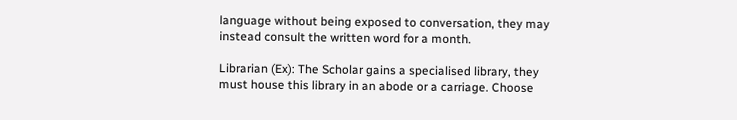language without being exposed to conversation, they may instead consult the written word for a month.

Librarian (Ex): The Scholar gains a specialised library, they must house this library in an abode or a carriage. Choose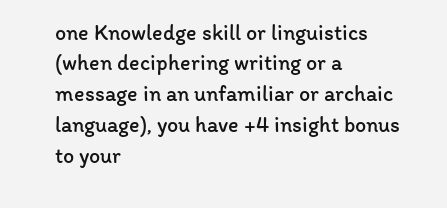one Knowledge skill or linguistics (when deciphering writing or a message in an unfamiliar or archaic language), you have +4 insight bonus to your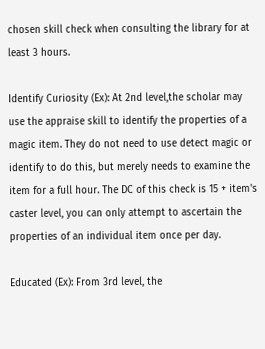chosen skill check when consulting the library for at least 3 hours.

Identify Curiosity (Ex): At 2nd level,the scholar may use the appraise skill to identify the properties of a magic item. They do not need to use detect magic or identify to do this, but merely needs to examine the item for a full hour. The DC of this check is 15 + item's caster level, you can only attempt to ascertain the properties of an individual item once per day.

Educated (Ex): From 3rd level, the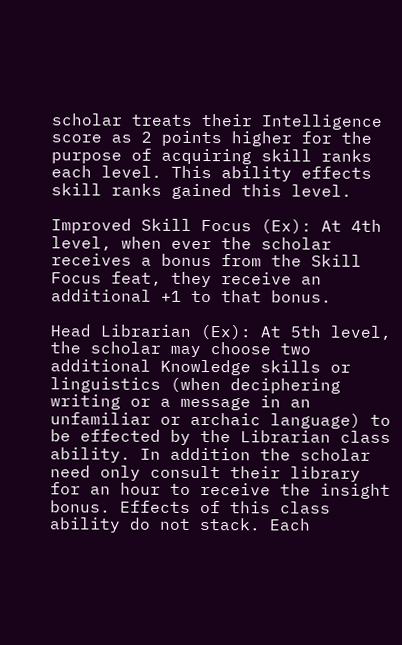scholar treats their Intelligence score as 2 points higher for the purpose of acquiring skill ranks each level. This ability effects skill ranks gained this level.

Improved Skill Focus (Ex): At 4th level, when ever the scholar receives a bonus from the Skill Focus feat, they receive an additional +1 to that bonus.

Head Librarian (Ex): At 5th level, the scholar may choose two additional Knowledge skills or linguistics (when deciphering writing or a message in an unfamiliar or archaic language) to be effected by the Librarian class ability. In addition the scholar need only consult their library for an hour to receive the insight bonus. Effects of this class ability do not stack. Each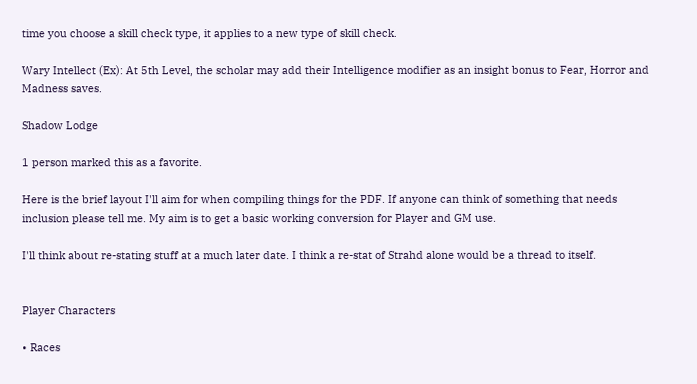time you choose a skill check type, it applies to a new type of skill check.

Wary Intellect (Ex): At 5th Level, the scholar may add their Intelligence modifier as an insight bonus to Fear, Horror and Madness saves.

Shadow Lodge

1 person marked this as a favorite.

Here is the brief layout I'll aim for when compiling things for the PDF. If anyone can think of something that needs inclusion please tell me. My aim is to get a basic working conversion for Player and GM use.

I'll think about re-stating stuff at a much later date. I think a re-stat of Strahd alone would be a thread to itself.


Player Characters

• Races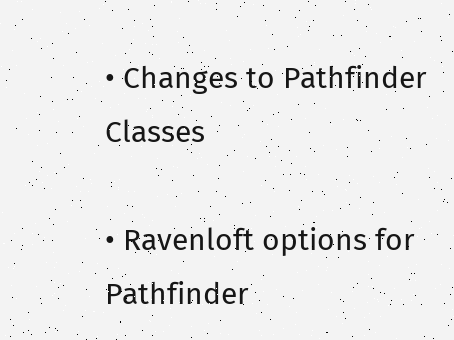• Changes to Pathfinder Classes

• Ravenloft options for Pathfinder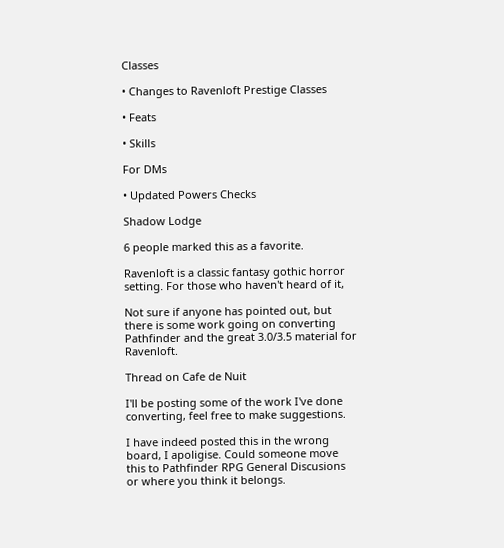Classes

• Changes to Ravenloft Prestige Classes

• Feats

• Skills

For DMs

• Updated Powers Checks

Shadow Lodge

6 people marked this as a favorite.

Ravenloft is a classic fantasy gothic horror setting. For those who haven't heard of it,

Not sure if anyone has pointed out, but there is some work going on converting Pathfinder and the great 3.0/3.5 material for Ravenloft.

Thread on Cafe de Nuit

I'll be posting some of the work I've done converting, feel free to make suggestions.

I have indeed posted this in the wrong board, I apoligise. Could someone move this to Pathfinder RPG General Discusions or where you think it belongs.